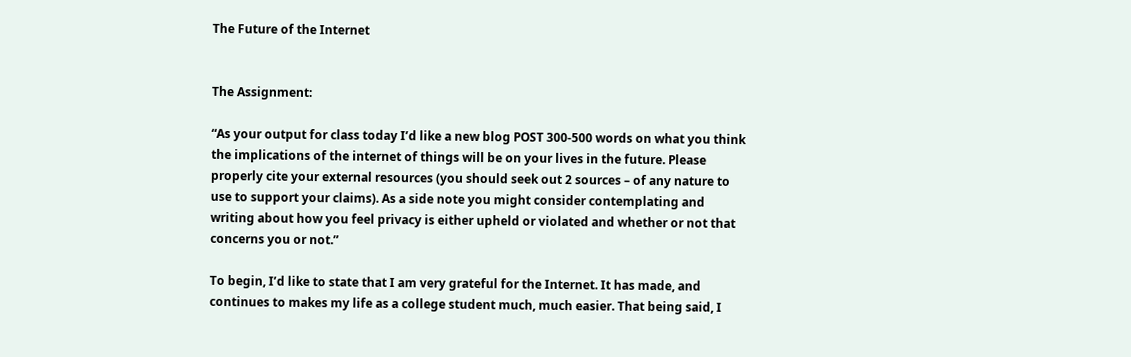The Future of the Internet


The Assignment:

“As your output for class today I’d like a new blog POST 300-500 words on what you think the implications of the internet of things will be on your lives in the future. Please properly cite your external resources (you should seek out 2 sources – of any nature to use to support your claims). As a side note you might consider contemplating and writing about how you feel privacy is either upheld or violated and whether or not that concerns you or not.”

To begin, I’d like to state that I am very grateful for the Internet. It has made, and continues to makes my life as a college student much, much easier. That being said, I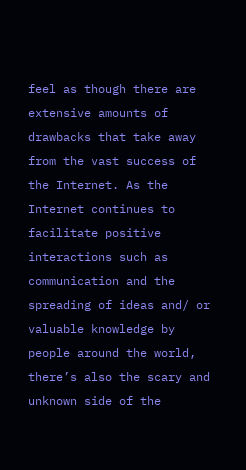feel as though there are extensive amounts of drawbacks that take away from the vast success of the Internet. As the Internet continues to facilitate positive interactions such as communication and the spreading of ideas and/ or valuable knowledge by people around the world, there’s also the scary and unknown side of the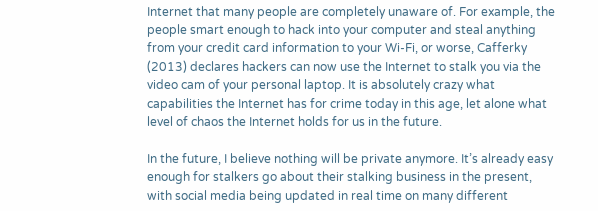Internet that many people are completely unaware of. For example, the people smart enough to hack into your computer and steal anything from your credit card information to your Wi-Fi, or worse, Cafferky (2013) declares hackers can now use the Internet to stalk you via the video cam of your personal laptop. It is absolutely crazy what capabilities the Internet has for crime today in this age, let alone what level of chaos the Internet holds for us in the future.

In the future, I believe nothing will be private anymore. It’s already easy enough for stalkers go about their stalking business in the present, with social media being updated in real time on many different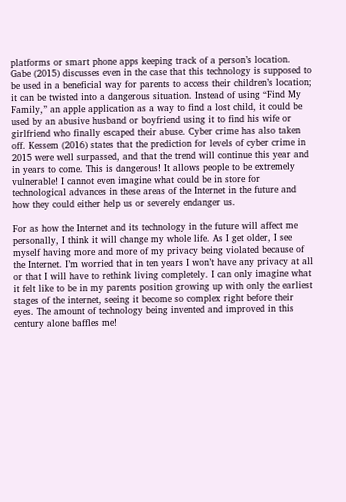platforms or smart phone apps keeping track of a person’s location. Gabe (2015) discusses even in the case that this technology is supposed to be used in a beneficial way for parents to access their children’s location; it can be twisted into a dangerous situation. Instead of using “Find My Family,” an apple application as a way to find a lost child, it could be used by an abusive husband or boyfriend using it to find his wife or girlfriend who finally escaped their abuse. Cyber crime has also taken off. Kessem (2016) states that the prediction for levels of cyber crime in 2015 were well surpassed, and that the trend will continue this year and in years to come. This is dangerous! It allows people to be extremely vulnerable! I cannot even imagine what could be in store for technological advances in these areas of the Internet in the future and how they could either help us or severely endanger us.

For as how the Internet and its technology in the future will affect me personally, I think it will change my whole life. As I get older, I see myself having more and more of my privacy being violated because of the Internet. I’m worried that in ten years I won’t have any privacy at all or that I will have to rethink living completely. I can only imagine what it felt like to be in my parents position growing up with only the earliest stages of the internet, seeing it become so complex right before their eyes. The amount of technology being invented and improved in this century alone baffles me!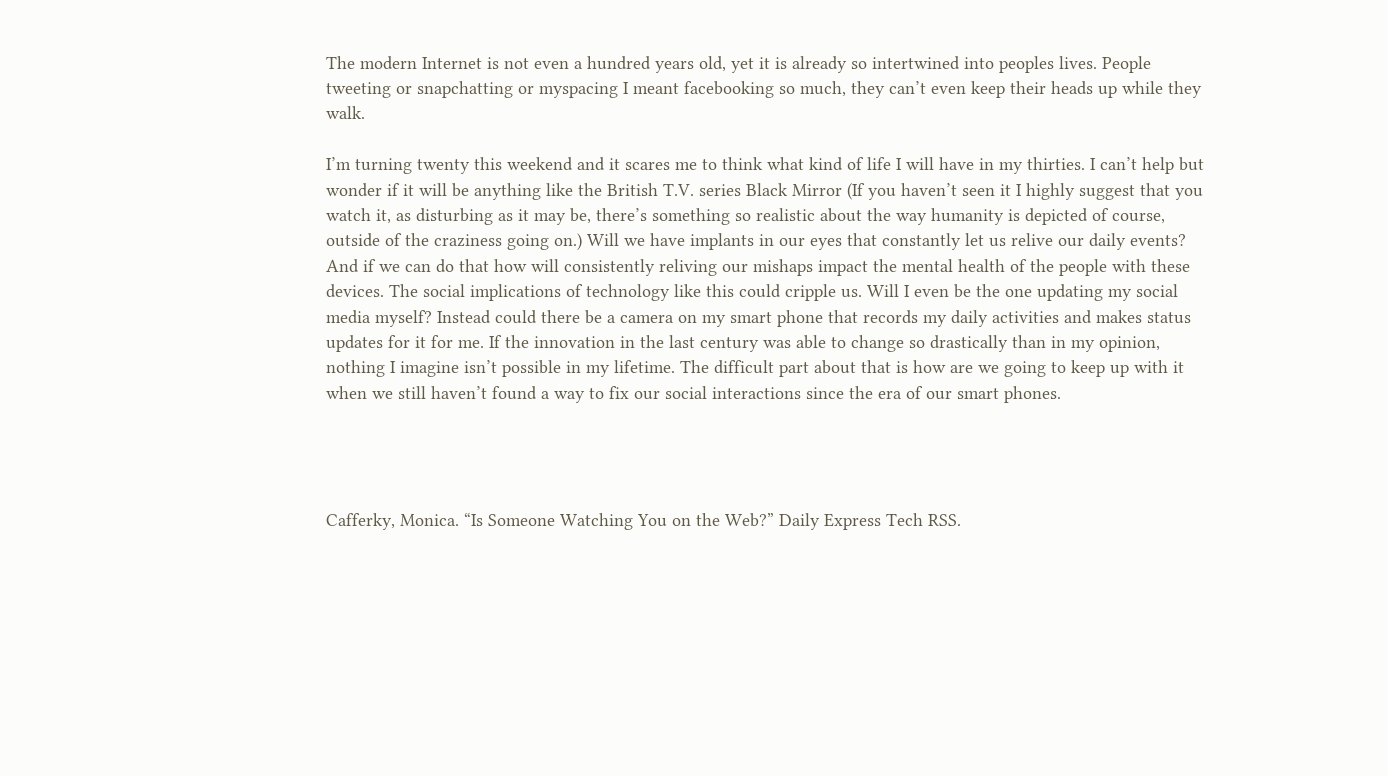The modern Internet is not even a hundred years old, yet it is already so intertwined into peoples lives. People tweeting or snapchatting or myspacing I meant facebooking so much, they can’t even keep their heads up while they walk.

I’m turning twenty this weekend and it scares me to think what kind of life I will have in my thirties. I can’t help but wonder if it will be anything like the British T.V. series Black Mirror (If you haven’t seen it I highly suggest that you watch it, as disturbing as it may be, there’s something so realistic about the way humanity is depicted of course, outside of the craziness going on.) Will we have implants in our eyes that constantly let us relive our daily events? And if we can do that how will consistently reliving our mishaps impact the mental health of the people with these devices. The social implications of technology like this could cripple us. Will I even be the one updating my social media myself? Instead could there be a camera on my smart phone that records my daily activities and makes status updates for it for me. If the innovation in the last century was able to change so drastically than in my opinion, nothing I imagine isn’t possible in my lifetime. The difficult part about that is how are we going to keep up with it when we still haven’t found a way to fix our social interactions since the era of our smart phones.




Cafferky, Monica. “Is Someone Watching You on the Web?” Daily Express Tech RSS.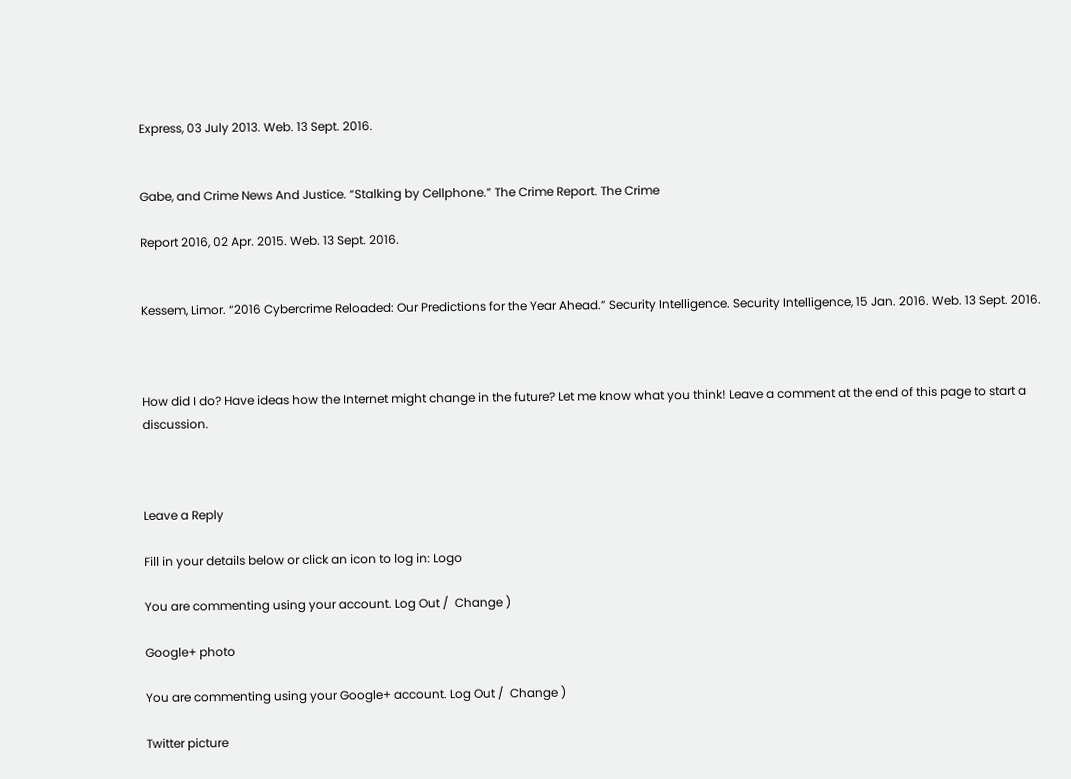Express, 03 July 2013. Web. 13 Sept. 2016.


Gabe, and Crime News And Justice. “Stalking by Cellphone.” The Crime Report. The Crime

Report 2016, 02 Apr. 2015. Web. 13 Sept. 2016.


Kessem, Limor. “2016 Cybercrime Reloaded: Our Predictions for the Year Ahead.” Security Intelligence. Security Intelligence, 15 Jan. 2016. Web. 13 Sept. 2016.



How did I do? Have ideas how the Internet might change in the future? Let me know what you think! Leave a comment at the end of this page to start a discussion.



Leave a Reply

Fill in your details below or click an icon to log in: Logo

You are commenting using your account. Log Out /  Change )

Google+ photo

You are commenting using your Google+ account. Log Out /  Change )

Twitter picture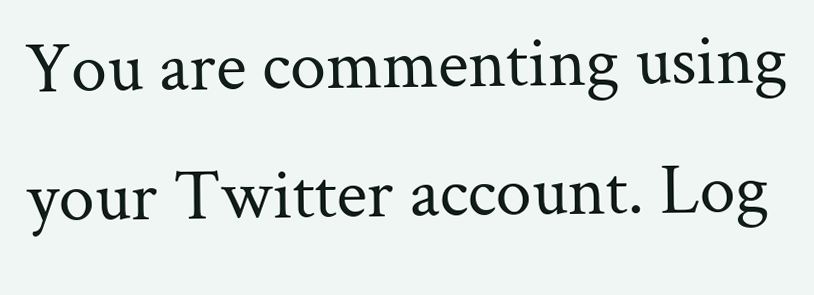You are commenting using your Twitter account. Log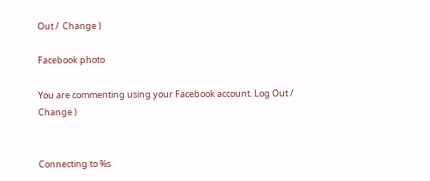Out /  Change )

Facebook photo

You are commenting using your Facebook account. Log Out /  Change )


Connecting to %s